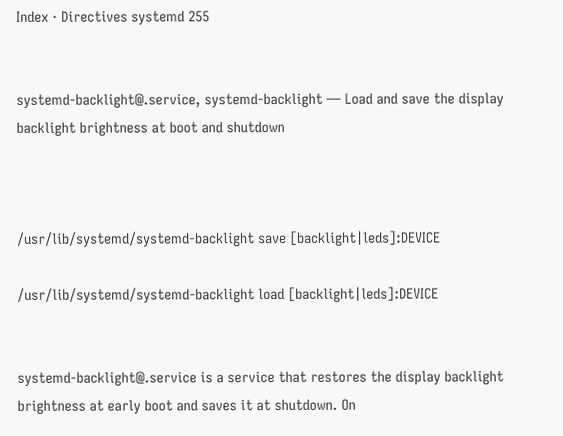Index · Directives systemd 255


systemd-backlight@.service, systemd-backlight — Load and save the display backlight brightness at boot and shutdown



/usr/lib/systemd/systemd-backlight save [backlight|leds]:DEVICE

/usr/lib/systemd/systemd-backlight load [backlight|leds]:DEVICE


systemd-backlight@.service is a service that restores the display backlight brightness at early boot and saves it at shutdown. On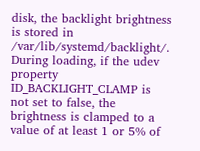disk, the backlight brightness is stored in /var/lib/systemd/backlight/. During loading, if the udev property ID_BACKLIGHT_CLAMP is not set to false, the brightness is clamped to a value of at least 1 or 5% of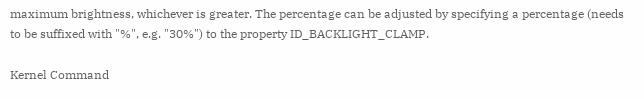maximum brightness, whichever is greater. The percentage can be adjusted by specifying a percentage (needs to be suffixed with "%", e.g. "30%") to the property ID_BACKLIGHT_CLAMP.

Kernel Command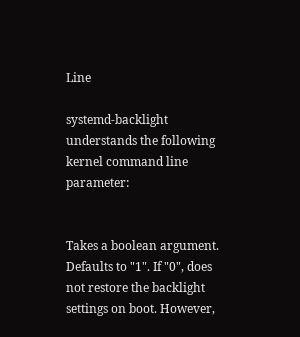Line

systemd-backlight understands the following kernel command line parameter:


Takes a boolean argument. Defaults to "1". If "0", does not restore the backlight settings on boot. However,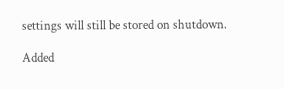settings will still be stored on shutdown.

Added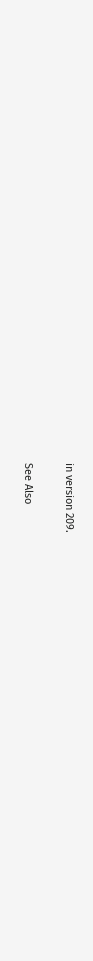in version 209.

See Also